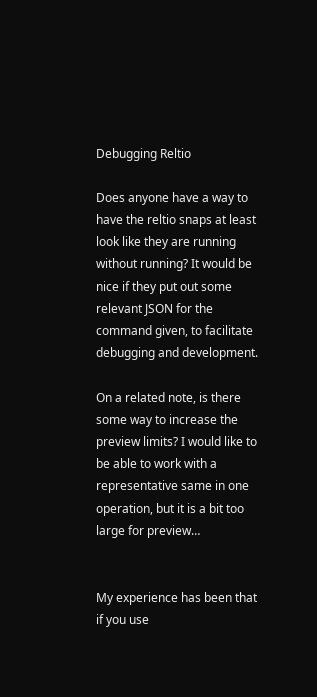Debugging Reltio

Does anyone have a way to have the reltio snaps at least look like they are running without running? It would be nice if they put out some relevant JSON for the command given, to facilitate debugging and development.

On a related note, is there some way to increase the preview limits? I would like to be able to work with a representative same in one operation, but it is a bit too large for preview…


My experience has been that if you use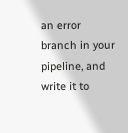an error branch in your pipeline, and write it to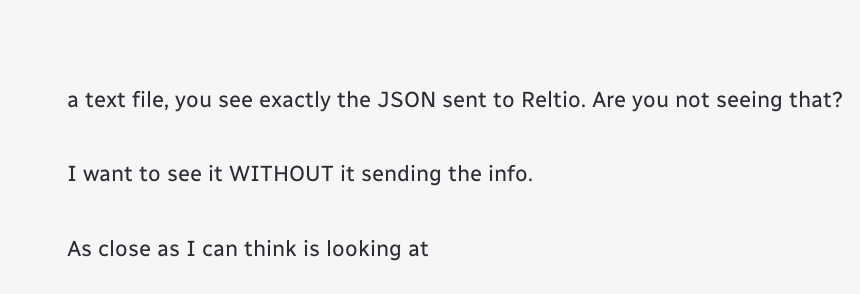a text file, you see exactly the JSON sent to Reltio. Are you not seeing that?

I want to see it WITHOUT it sending the info.

As close as I can think is looking at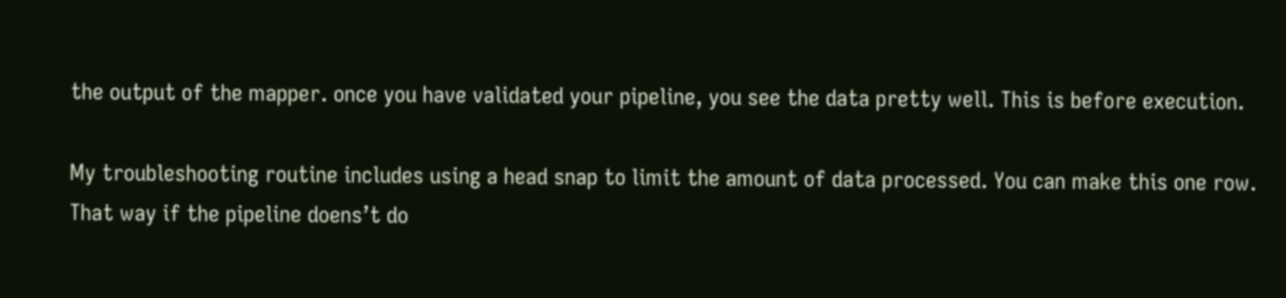the output of the mapper. once you have validated your pipeline, you see the data pretty well. This is before execution.

My troubleshooting routine includes using a head snap to limit the amount of data processed. You can make this one row. That way if the pipeline doens’t do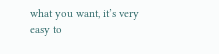what you want, it’s very easy to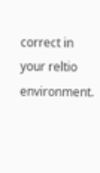correct in your reltio environment.